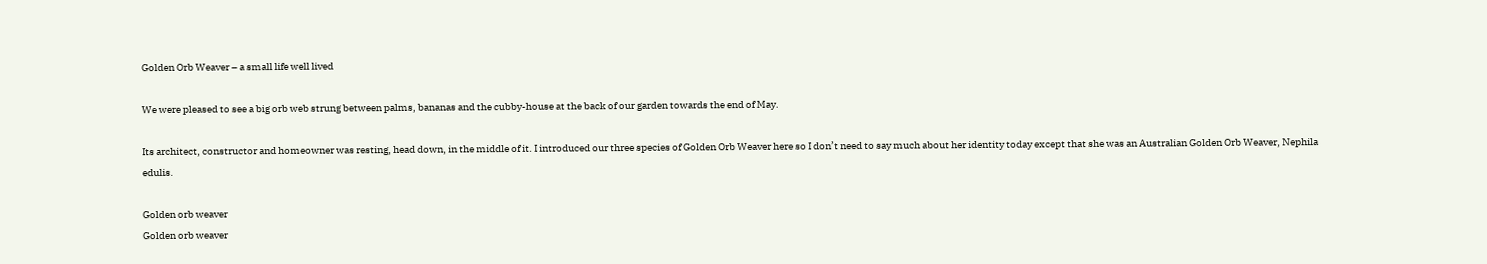Golden Orb Weaver – a small life well lived

We were pleased to see a big orb web strung between palms, bananas and the cubby-house at the back of our garden towards the end of May.

Its architect, constructor and homeowner was resting, head down, in the middle of it. I introduced our three species of Golden Orb Weaver here so I don’t need to say much about her identity today except that she was an Australian Golden Orb Weaver, Nephila edulis.

Golden orb weaver
Golden orb weaver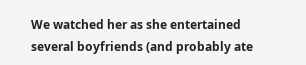We watched her as she entertained several boyfriends (and probably ate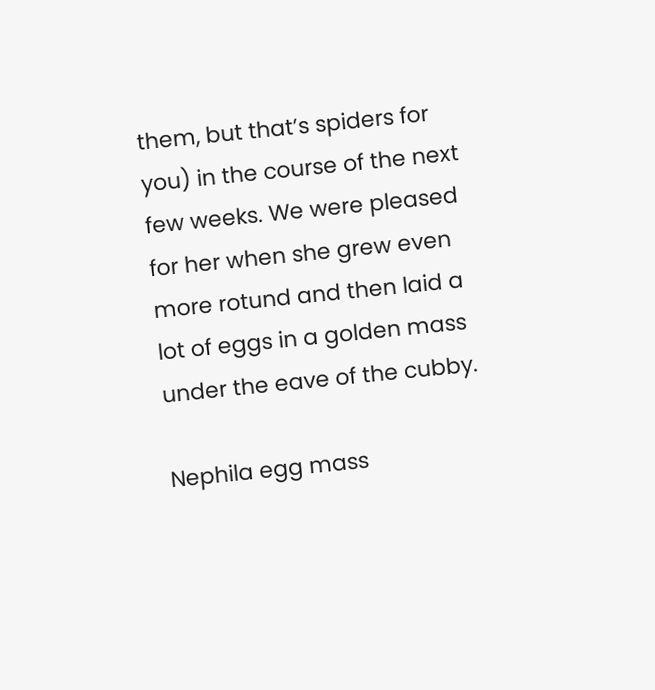them, but that’s spiders for you) in the course of the next few weeks. We were pleased for her when she grew even more rotund and then laid a lot of eggs in a golden mass under the eave of the cubby.

Nephila egg mass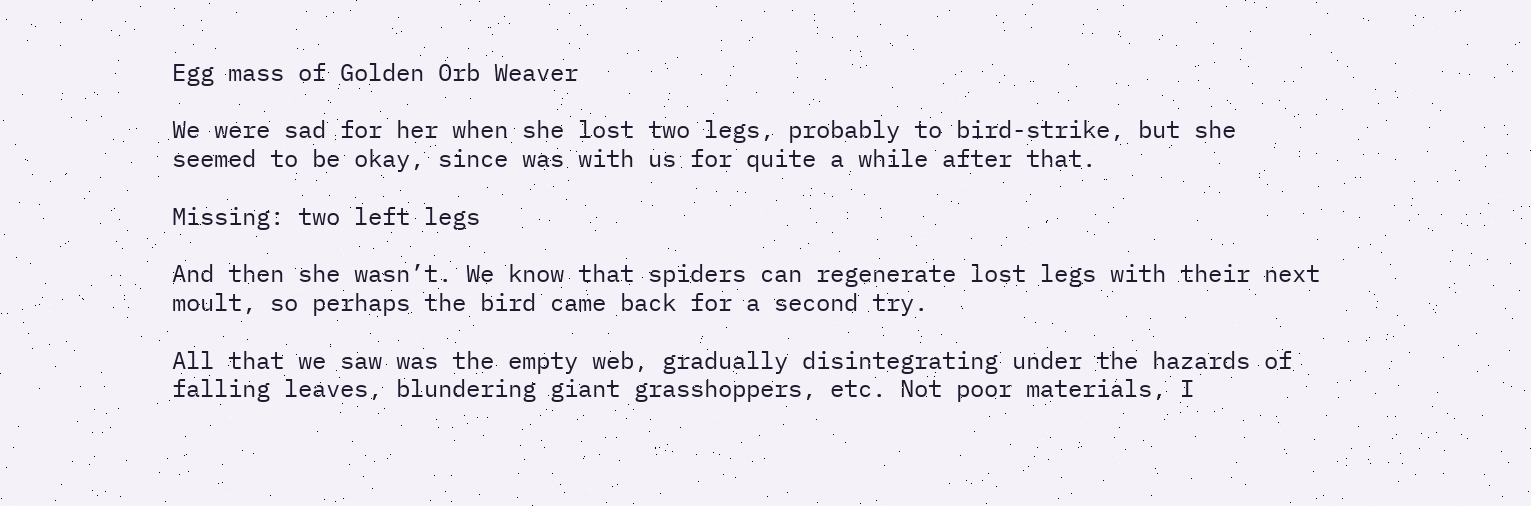Egg mass of Golden Orb Weaver

We were sad for her when she lost two legs, probably to bird-strike, but she seemed to be okay, since was with us for quite a while after that.

Missing: two left legs

And then she wasn’t. We know that spiders can regenerate lost legs with their next moult, so perhaps the bird came back for a second try.

All that we saw was the empty web, gradually disintegrating under the hazards of falling leaves, blundering giant grasshoppers, etc. Not poor materials, I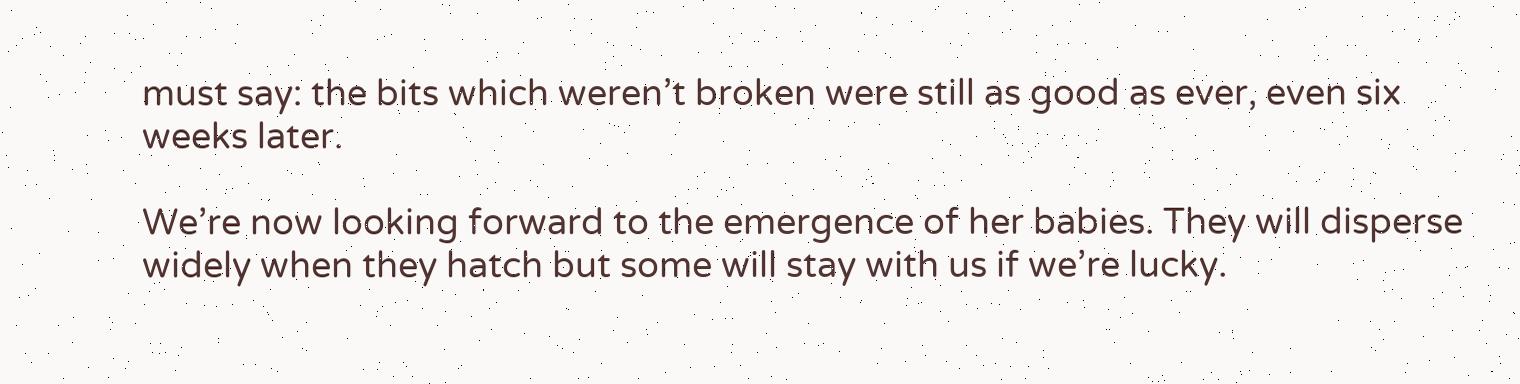must say: the bits which weren’t broken were still as good as ever, even six weeks later.

We’re now looking forward to the emergence of her babies. They will disperse widely when they hatch but some will stay with us if we’re lucky.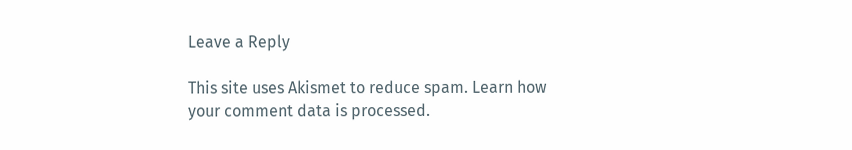Leave a Reply

This site uses Akismet to reduce spam. Learn how your comment data is processed.